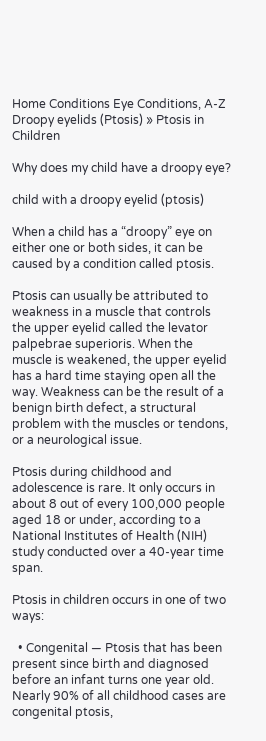Home Conditions Eye Conditions, A-Z Droopy eyelids (Ptosis) » Ptosis in Children

Why does my child have a droopy eye?

child with a droopy eyelid (ptosis)

When a child has a “droopy” eye on either one or both sides, it can be caused by a condition called ptosis.

Ptosis can usually be attributed to weakness in a muscle that controls the upper eyelid called the levator palpebrae superioris. When the muscle is weakened, the upper eyelid has a hard time staying open all the way. Weakness can be the result of a benign birth defect, a structural problem with the muscles or tendons, or a neurological issue.

Ptosis during childhood and adolescence is rare. It only occurs in about 8 out of every 100,000 people aged 18 or under, according to a National Institutes of Health (NIH) study conducted over a 40-year time span.

Ptosis in children occurs in one of two ways:

  • Congenital — Ptosis that has been present since birth and diagnosed before an infant turns one year old. Nearly 90% of all childhood cases are congenital ptosis,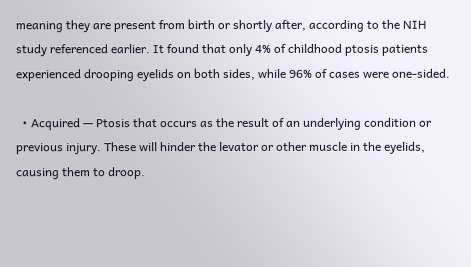meaning they are present from birth or shortly after, according to the NIH study referenced earlier. It found that only 4% of childhood ptosis patients experienced drooping eyelids on both sides, while 96% of cases were one-sided.

  • Acquired — Ptosis that occurs as the result of an underlying condition or previous injury. These will hinder the levator or other muscle in the eyelids, causing them to droop.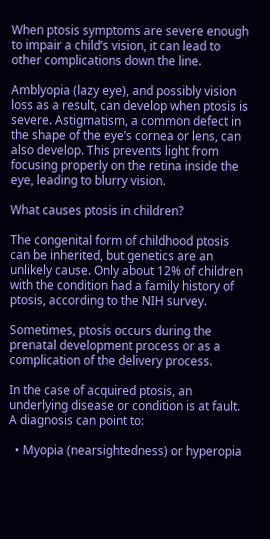When ptosis symptoms are severe enough to impair a child’s vision, it can lead to other complications down the line.

Amblyopia (lazy eye), and possibly vision loss as a result, can develop when ptosis is severe. Astigmatism, a common defect in the shape of the eye’s cornea or lens, can also develop. This prevents light from focusing properly on the retina inside the eye, leading to blurry vision.

What causes ptosis in children?

The congenital form of childhood ptosis can be inherited, but genetics are an unlikely cause. Only about 12% of children with the condition had a family history of ptosis, according to the NIH survey.

Sometimes, ptosis occurs during the prenatal development process or as a complication of the delivery process.

In the case of acquired ptosis, an underlying disease or condition is at fault. A diagnosis can point to:

  • Myopia (nearsightedness) or hyperopia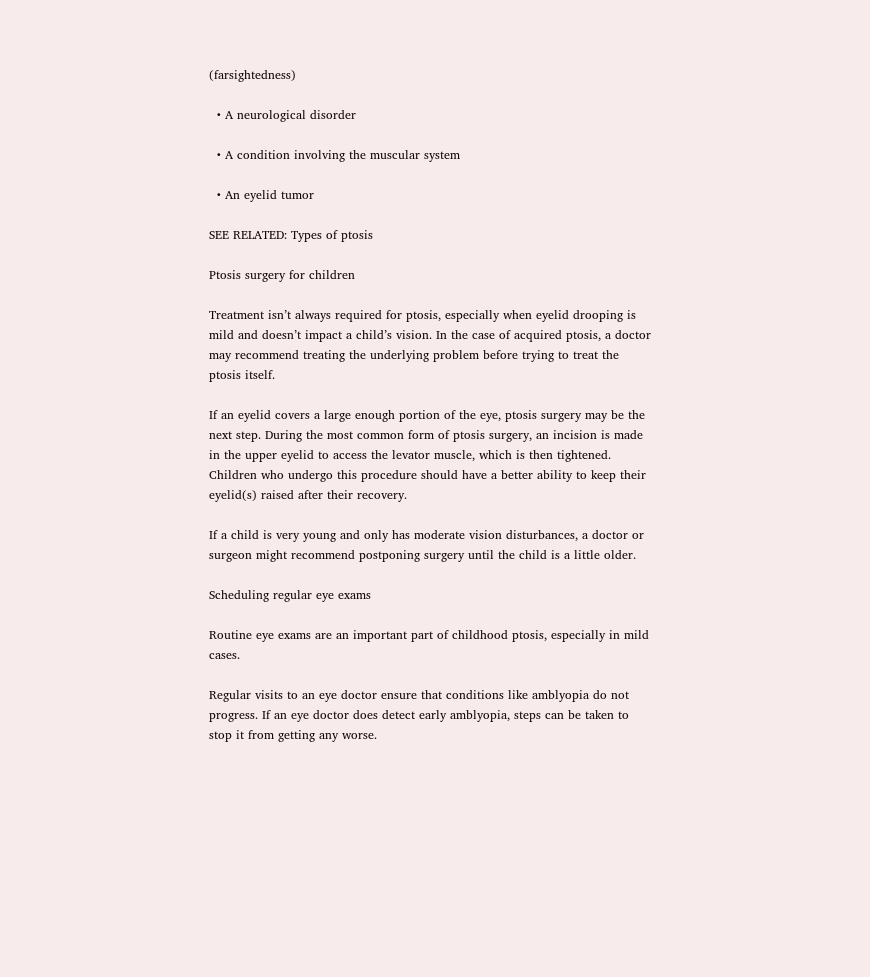(farsightedness)

  • A neurological disorder

  • A condition involving the muscular system

  • An eyelid tumor

SEE RELATED: Types of ptosis

Ptosis surgery for children

Treatment isn’t always required for ptosis, especially when eyelid drooping is mild and doesn’t impact a child’s vision. In the case of acquired ptosis, a doctor may recommend treating the underlying problem before trying to treat the ptosis itself.

If an eyelid covers a large enough portion of the eye, ptosis surgery may be the next step. During the most common form of ptosis surgery, an incision is made in the upper eyelid to access the levator muscle, which is then tightened. Children who undergo this procedure should have a better ability to keep their eyelid(s) raised after their recovery.

If a child is very young and only has moderate vision disturbances, a doctor or surgeon might recommend postponing surgery until the child is a little older.

Scheduling regular eye exams

Routine eye exams are an important part of childhood ptosis, especially in mild cases.

Regular visits to an eye doctor ensure that conditions like amblyopia do not progress. If an eye doctor does detect early amblyopia, steps can be taken to stop it from getting any worse.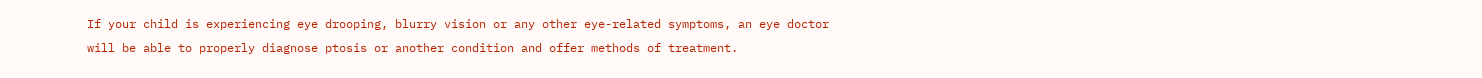If your child is experiencing eye drooping, blurry vision or any other eye-related symptoms, an eye doctor will be able to properly diagnose ptosis or another condition and offer methods of treatment.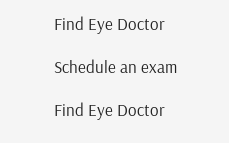Find Eye Doctor

Schedule an exam

Find Eye Doctor